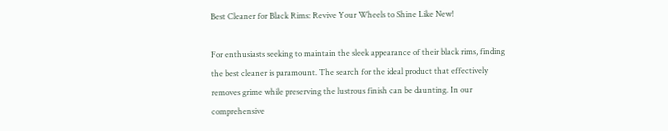Best Cleaner for Black Rims: Revive Your Wheels to Shine Like New!

For enthusiasts seeking to maintain the sleek appearance of their black rims, finding the best cleaner is paramount. The search for the ideal product that effectively removes grime while preserving the lustrous finish can be daunting. In our comprehensive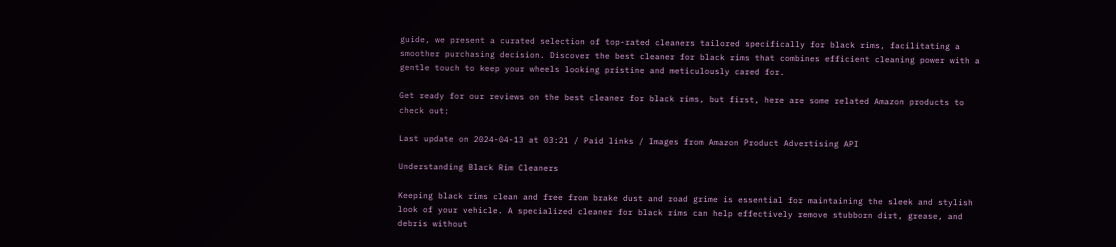guide, we present a curated selection of top-rated cleaners tailored specifically for black rims, facilitating a smoother purchasing decision. Discover the best cleaner for black rims that combines efficient cleaning power with a gentle touch to keep your wheels looking pristine and meticulously cared for.

Get ready for our reviews on the best cleaner for black rims, but first, here are some related Amazon products to check out:

Last update on 2024-04-13 at 03:21 / Paid links / Images from Amazon Product Advertising API

Understanding Black Rim Cleaners

Keeping black rims clean and free from brake dust and road grime is essential for maintaining the sleek and stylish look of your vehicle. A specialized cleaner for black rims can help effectively remove stubborn dirt, grease, and debris without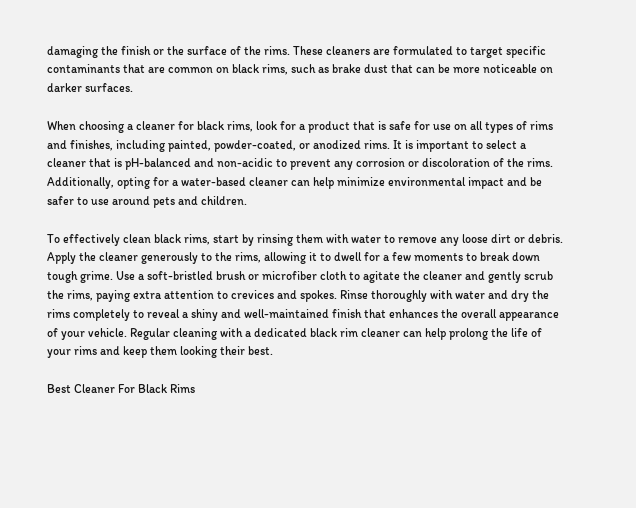damaging the finish or the surface of the rims. These cleaners are formulated to target specific contaminants that are common on black rims, such as brake dust that can be more noticeable on darker surfaces.

When choosing a cleaner for black rims, look for a product that is safe for use on all types of rims and finishes, including painted, powder-coated, or anodized rims. It is important to select a cleaner that is pH-balanced and non-acidic to prevent any corrosion or discoloration of the rims. Additionally, opting for a water-based cleaner can help minimize environmental impact and be safer to use around pets and children.

To effectively clean black rims, start by rinsing them with water to remove any loose dirt or debris. Apply the cleaner generously to the rims, allowing it to dwell for a few moments to break down tough grime. Use a soft-bristled brush or microfiber cloth to agitate the cleaner and gently scrub the rims, paying extra attention to crevices and spokes. Rinse thoroughly with water and dry the rims completely to reveal a shiny and well-maintained finish that enhances the overall appearance of your vehicle. Regular cleaning with a dedicated black rim cleaner can help prolong the life of your rims and keep them looking their best.

Best Cleaner For Black Rims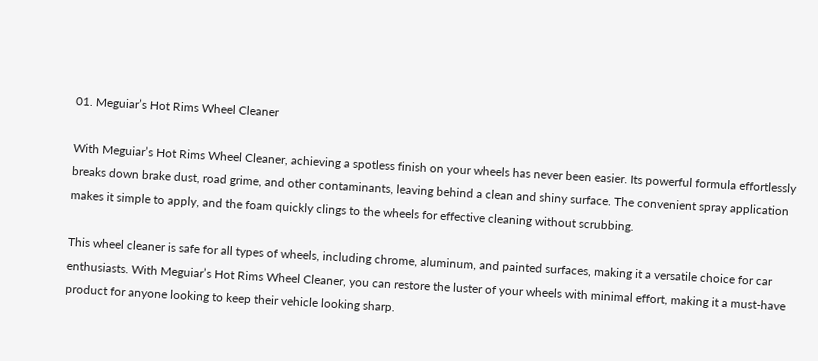01. Meguiar’s Hot Rims Wheel Cleaner

With Meguiar’s Hot Rims Wheel Cleaner, achieving a spotless finish on your wheels has never been easier. Its powerful formula effortlessly breaks down brake dust, road grime, and other contaminants, leaving behind a clean and shiny surface. The convenient spray application makes it simple to apply, and the foam quickly clings to the wheels for effective cleaning without scrubbing.

This wheel cleaner is safe for all types of wheels, including chrome, aluminum, and painted surfaces, making it a versatile choice for car enthusiasts. With Meguiar’s Hot Rims Wheel Cleaner, you can restore the luster of your wheels with minimal effort, making it a must-have product for anyone looking to keep their vehicle looking sharp.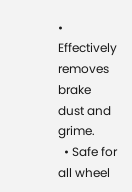• Effectively removes brake dust and grime.
  • Safe for all wheel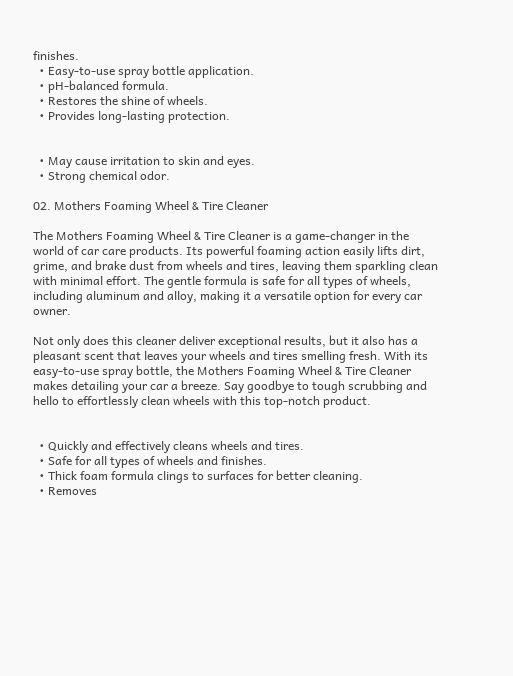finishes.
  • Easy-to-use spray bottle application.
  • pH-balanced formula.
  • Restores the shine of wheels.
  • Provides long-lasting protection.


  • May cause irritation to skin and eyes.
  • Strong chemical odor.

02. Mothers Foaming Wheel & Tire Cleaner

The Mothers Foaming Wheel & Tire Cleaner is a game-changer in the world of car care products. Its powerful foaming action easily lifts dirt, grime, and brake dust from wheels and tires, leaving them sparkling clean with minimal effort. The gentle formula is safe for all types of wheels, including aluminum and alloy, making it a versatile option for every car owner.

Not only does this cleaner deliver exceptional results, but it also has a pleasant scent that leaves your wheels and tires smelling fresh. With its easy-to-use spray bottle, the Mothers Foaming Wheel & Tire Cleaner makes detailing your car a breeze. Say goodbye to tough scrubbing and hello to effortlessly clean wheels with this top-notch product.


  • Quickly and effectively cleans wheels and tires.
  • Safe for all types of wheels and finishes.
  • Thick foam formula clings to surfaces for better cleaning.
  • Removes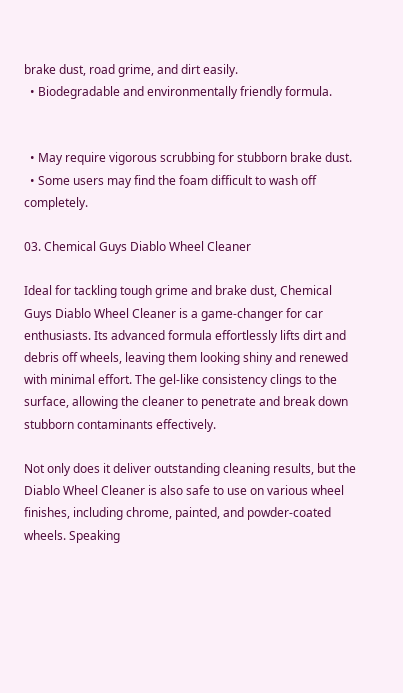brake dust, road grime, and dirt easily.
  • Biodegradable and environmentally friendly formula.


  • May require vigorous scrubbing for stubborn brake dust.
  • Some users may find the foam difficult to wash off completely.

03. Chemical Guys Diablo Wheel Cleaner

Ideal for tackling tough grime and brake dust, Chemical Guys Diablo Wheel Cleaner is a game-changer for car enthusiasts. Its advanced formula effortlessly lifts dirt and debris off wheels, leaving them looking shiny and renewed with minimal effort. The gel-like consistency clings to the surface, allowing the cleaner to penetrate and break down stubborn contaminants effectively.

Not only does it deliver outstanding cleaning results, but the Diablo Wheel Cleaner is also safe to use on various wheel finishes, including chrome, painted, and powder-coated wheels. Speaking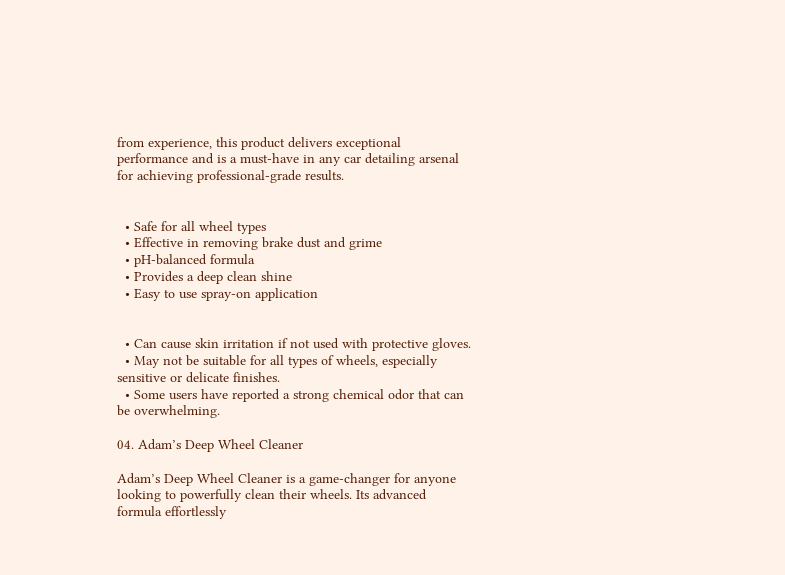from experience, this product delivers exceptional performance and is a must-have in any car detailing arsenal for achieving professional-grade results.


  • Safe for all wheel types
  • Effective in removing brake dust and grime
  • pH-balanced formula
  • Provides a deep clean shine
  • Easy to use spray-on application


  • Can cause skin irritation if not used with protective gloves.
  • May not be suitable for all types of wheels, especially sensitive or delicate finishes.
  • Some users have reported a strong chemical odor that can be overwhelming.

04. Adam’s Deep Wheel Cleaner

Adam’s Deep Wheel Cleaner is a game-changer for anyone looking to powerfully clean their wheels. Its advanced formula effortlessly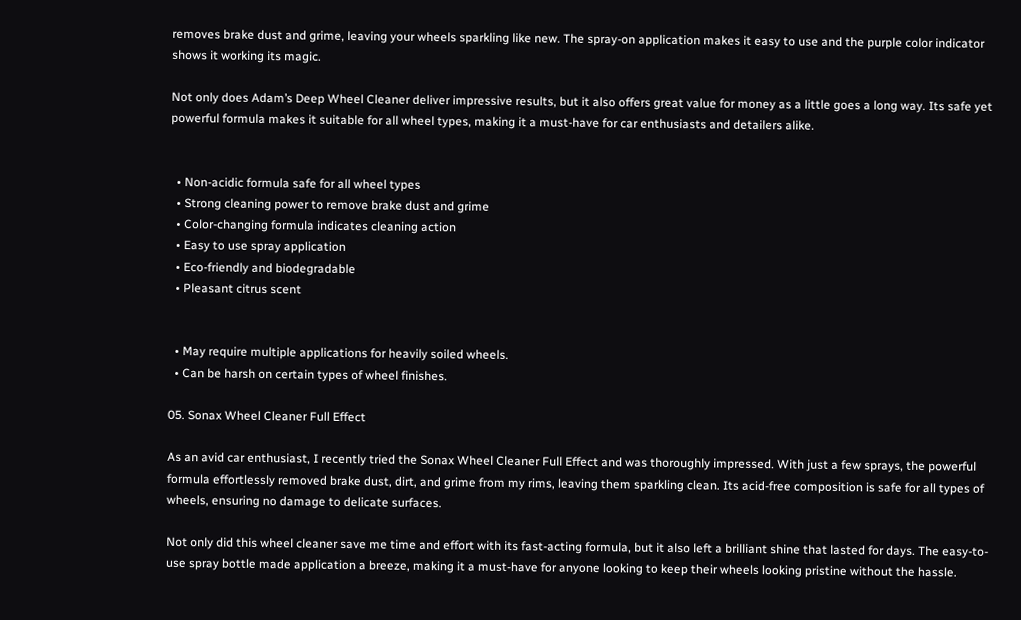removes brake dust and grime, leaving your wheels sparkling like new. The spray-on application makes it easy to use and the purple color indicator shows it working its magic.

Not only does Adam’s Deep Wheel Cleaner deliver impressive results, but it also offers great value for money as a little goes a long way. Its safe yet powerful formula makes it suitable for all wheel types, making it a must-have for car enthusiasts and detailers alike.


  • Non-acidic formula safe for all wheel types
  • Strong cleaning power to remove brake dust and grime
  • Color-changing formula indicates cleaning action
  • Easy to use spray application
  • Eco-friendly and biodegradable
  • Pleasant citrus scent


  • May require multiple applications for heavily soiled wheels.
  • Can be harsh on certain types of wheel finishes.

05. Sonax Wheel Cleaner Full Effect

As an avid car enthusiast, I recently tried the Sonax Wheel Cleaner Full Effect and was thoroughly impressed. With just a few sprays, the powerful formula effortlessly removed brake dust, dirt, and grime from my rims, leaving them sparkling clean. Its acid-free composition is safe for all types of wheels, ensuring no damage to delicate surfaces.

Not only did this wheel cleaner save me time and effort with its fast-acting formula, but it also left a brilliant shine that lasted for days. The easy-to-use spray bottle made application a breeze, making it a must-have for anyone looking to keep their wheels looking pristine without the hassle.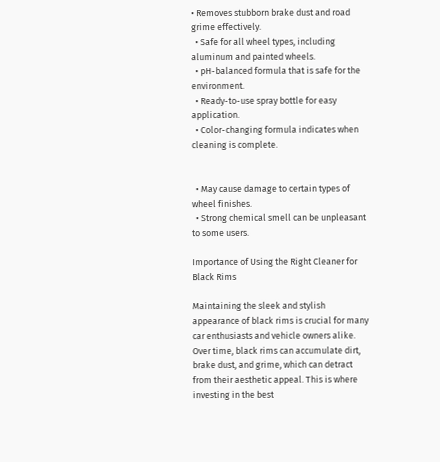• Removes stubborn brake dust and road grime effectively.
  • Safe for all wheel types, including aluminum and painted wheels.
  • pH-balanced formula that is safe for the environment.
  • Ready-to-use spray bottle for easy application.
  • Color-changing formula indicates when cleaning is complete.


  • May cause damage to certain types of wheel finishes.
  • Strong chemical smell can be unpleasant to some users.

Importance of Using the Right Cleaner for Black Rims

Maintaining the sleek and stylish appearance of black rims is crucial for many car enthusiasts and vehicle owners alike. Over time, black rims can accumulate dirt, brake dust, and grime, which can detract from their aesthetic appeal. This is where investing in the best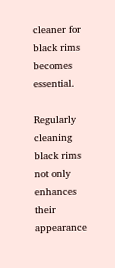cleaner for black rims becomes essential.

Regularly cleaning black rims not only enhances their appearance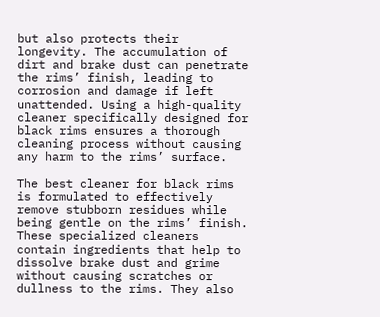but also protects their longevity. The accumulation of dirt and brake dust can penetrate the rims’ finish, leading to corrosion and damage if left unattended. Using a high-quality cleaner specifically designed for black rims ensures a thorough cleaning process without causing any harm to the rims’ surface.

The best cleaner for black rims is formulated to effectively remove stubborn residues while being gentle on the rims’ finish. These specialized cleaners contain ingredients that help to dissolve brake dust and grime without causing scratches or dullness to the rims. They also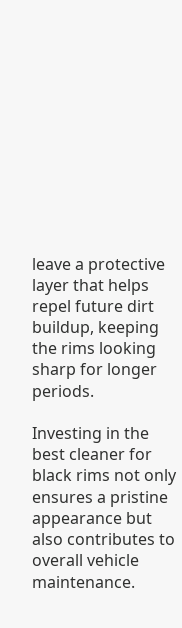leave a protective layer that helps repel future dirt buildup, keeping the rims looking sharp for longer periods.

Investing in the best cleaner for black rims not only ensures a pristine appearance but also contributes to overall vehicle maintenance.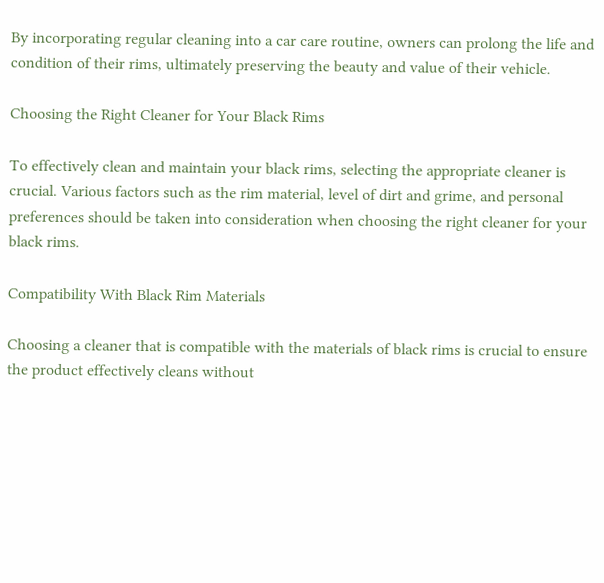By incorporating regular cleaning into a car care routine, owners can prolong the life and condition of their rims, ultimately preserving the beauty and value of their vehicle.

Choosing the Right Cleaner for Your Black Rims

To effectively clean and maintain your black rims, selecting the appropriate cleaner is crucial. Various factors such as the rim material, level of dirt and grime, and personal preferences should be taken into consideration when choosing the right cleaner for your black rims.

Compatibility With Black Rim Materials

Choosing a cleaner that is compatible with the materials of black rims is crucial to ensure the product effectively cleans without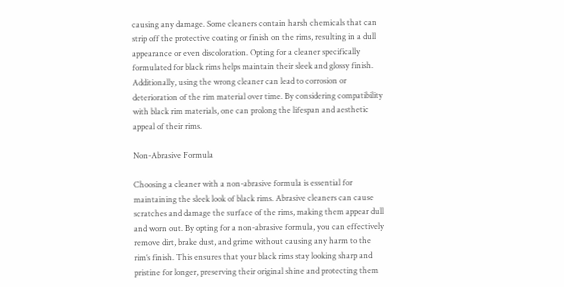causing any damage. Some cleaners contain harsh chemicals that can strip off the protective coating or finish on the rims, resulting in a dull appearance or even discoloration. Opting for a cleaner specifically formulated for black rims helps maintain their sleek and glossy finish. Additionally, using the wrong cleaner can lead to corrosion or deterioration of the rim material over time. By considering compatibility with black rim materials, one can prolong the lifespan and aesthetic appeal of their rims.

Non-Abrasive Formula

Choosing a cleaner with a non-abrasive formula is essential for maintaining the sleek look of black rims. Abrasive cleaners can cause scratches and damage the surface of the rims, making them appear dull and worn out. By opting for a non-abrasive formula, you can effectively remove dirt, brake dust, and grime without causing any harm to the rim’s finish. This ensures that your black rims stay looking sharp and pristine for longer, preserving their original shine and protecting them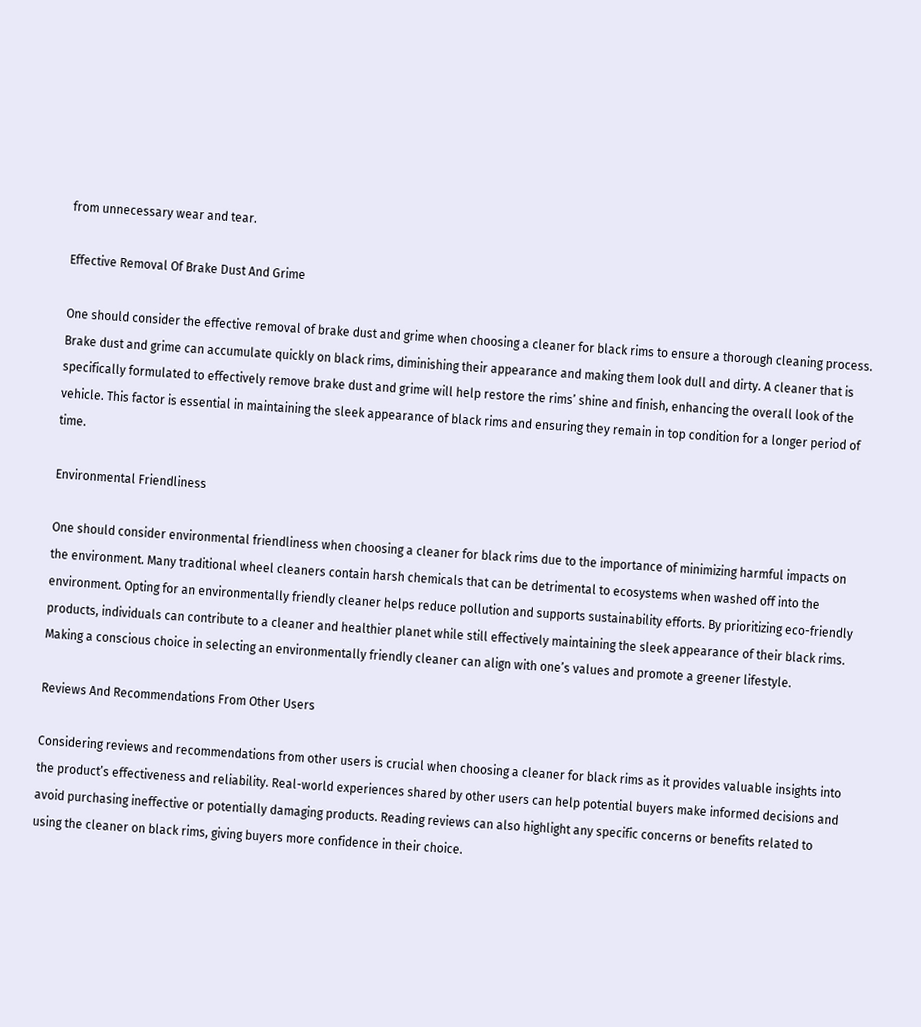from unnecessary wear and tear.

Effective Removal Of Brake Dust And Grime

One should consider the effective removal of brake dust and grime when choosing a cleaner for black rims to ensure a thorough cleaning process. Brake dust and grime can accumulate quickly on black rims, diminishing their appearance and making them look dull and dirty. A cleaner that is specifically formulated to effectively remove brake dust and grime will help restore the rims’ shine and finish, enhancing the overall look of the vehicle. This factor is essential in maintaining the sleek appearance of black rims and ensuring they remain in top condition for a longer period of time.

Environmental Friendliness

One should consider environmental friendliness when choosing a cleaner for black rims due to the importance of minimizing harmful impacts on the environment. Many traditional wheel cleaners contain harsh chemicals that can be detrimental to ecosystems when washed off into the environment. Opting for an environmentally friendly cleaner helps reduce pollution and supports sustainability efforts. By prioritizing eco-friendly products, individuals can contribute to a cleaner and healthier planet while still effectively maintaining the sleek appearance of their black rims. Making a conscious choice in selecting an environmentally friendly cleaner can align with one’s values and promote a greener lifestyle.

Reviews And Recommendations From Other Users

Considering reviews and recommendations from other users is crucial when choosing a cleaner for black rims as it provides valuable insights into the product’s effectiveness and reliability. Real-world experiences shared by other users can help potential buyers make informed decisions and avoid purchasing ineffective or potentially damaging products. Reading reviews can also highlight any specific concerns or benefits related to using the cleaner on black rims, giving buyers more confidence in their choice.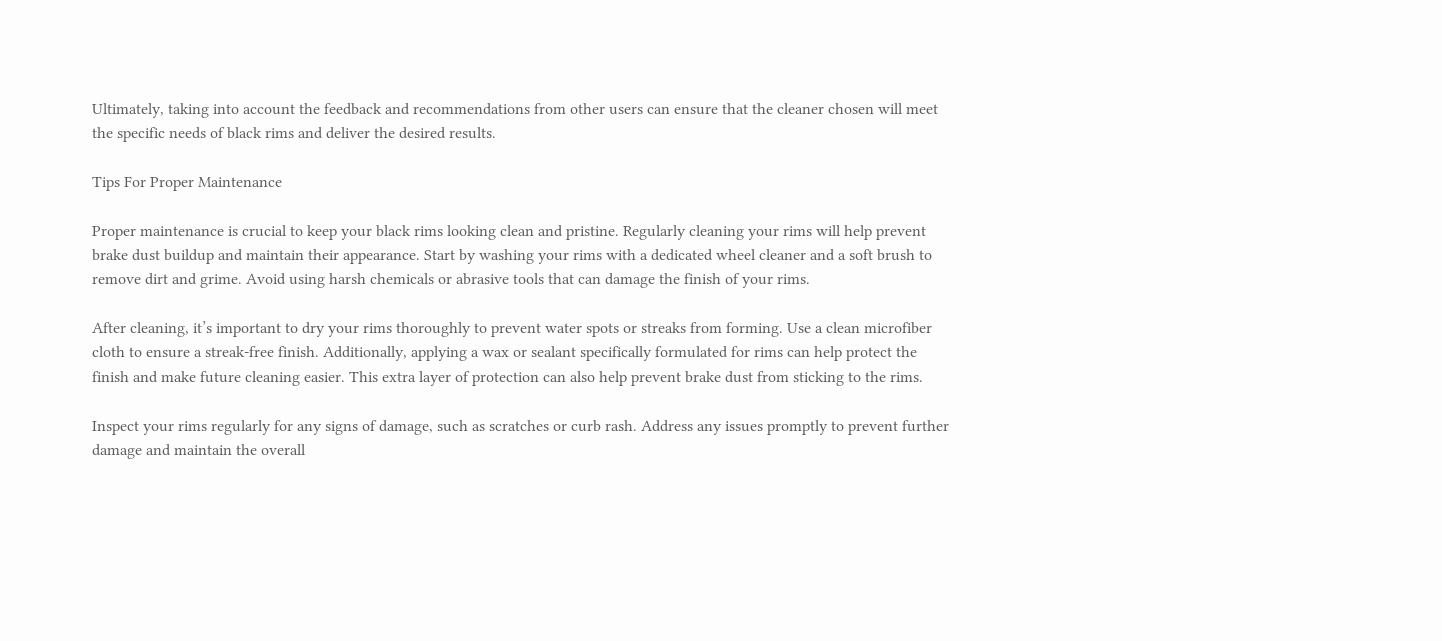Ultimately, taking into account the feedback and recommendations from other users can ensure that the cleaner chosen will meet the specific needs of black rims and deliver the desired results.

Tips For Proper Maintenance

Proper maintenance is crucial to keep your black rims looking clean and pristine. Regularly cleaning your rims will help prevent brake dust buildup and maintain their appearance. Start by washing your rims with a dedicated wheel cleaner and a soft brush to remove dirt and grime. Avoid using harsh chemicals or abrasive tools that can damage the finish of your rims.

After cleaning, it’s important to dry your rims thoroughly to prevent water spots or streaks from forming. Use a clean microfiber cloth to ensure a streak-free finish. Additionally, applying a wax or sealant specifically formulated for rims can help protect the finish and make future cleaning easier. This extra layer of protection can also help prevent brake dust from sticking to the rims.

Inspect your rims regularly for any signs of damage, such as scratches or curb rash. Address any issues promptly to prevent further damage and maintain the overall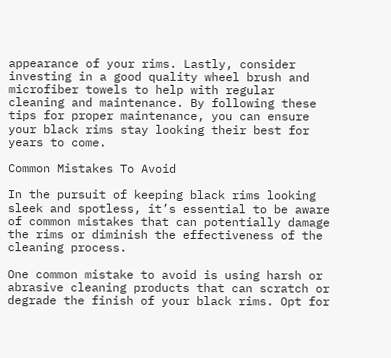appearance of your rims. Lastly, consider investing in a good quality wheel brush and microfiber towels to help with regular cleaning and maintenance. By following these tips for proper maintenance, you can ensure your black rims stay looking their best for years to come.

Common Mistakes To Avoid

In the pursuit of keeping black rims looking sleek and spotless, it’s essential to be aware of common mistakes that can potentially damage the rims or diminish the effectiveness of the cleaning process.

One common mistake to avoid is using harsh or abrasive cleaning products that can scratch or degrade the finish of your black rims. Opt for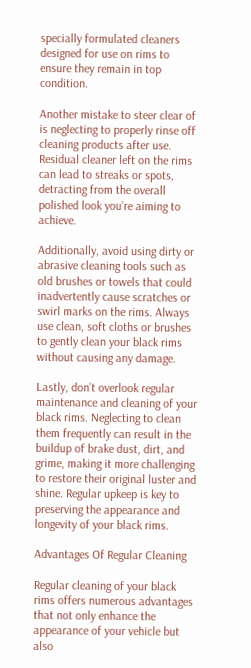specially formulated cleaners designed for use on rims to ensure they remain in top condition.

Another mistake to steer clear of is neglecting to properly rinse off cleaning products after use. Residual cleaner left on the rims can lead to streaks or spots, detracting from the overall polished look you’re aiming to achieve.

Additionally, avoid using dirty or abrasive cleaning tools such as old brushes or towels that could inadvertently cause scratches or swirl marks on the rims. Always use clean, soft cloths or brushes to gently clean your black rims without causing any damage.

Lastly, don’t overlook regular maintenance and cleaning of your black rims. Neglecting to clean them frequently can result in the buildup of brake dust, dirt, and grime, making it more challenging to restore their original luster and shine. Regular upkeep is key to preserving the appearance and longevity of your black rims.

Advantages Of Regular Cleaning

Regular cleaning of your black rims offers numerous advantages that not only enhance the appearance of your vehicle but also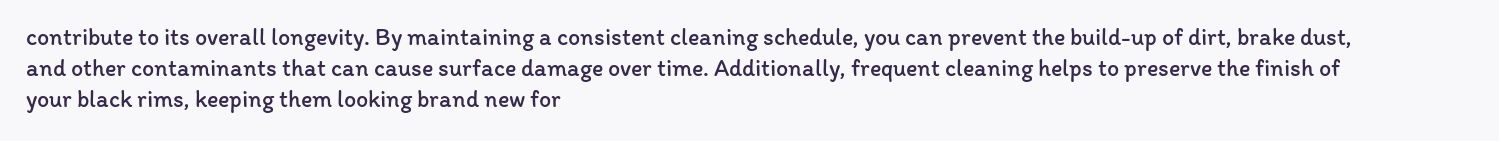contribute to its overall longevity. By maintaining a consistent cleaning schedule, you can prevent the build-up of dirt, brake dust, and other contaminants that can cause surface damage over time. Additionally, frequent cleaning helps to preserve the finish of your black rims, keeping them looking brand new for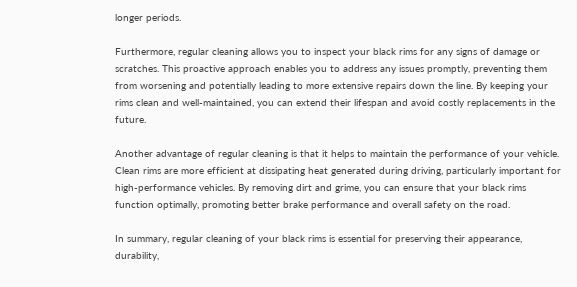longer periods.

Furthermore, regular cleaning allows you to inspect your black rims for any signs of damage or scratches. This proactive approach enables you to address any issues promptly, preventing them from worsening and potentially leading to more extensive repairs down the line. By keeping your rims clean and well-maintained, you can extend their lifespan and avoid costly replacements in the future.

Another advantage of regular cleaning is that it helps to maintain the performance of your vehicle. Clean rims are more efficient at dissipating heat generated during driving, particularly important for high-performance vehicles. By removing dirt and grime, you can ensure that your black rims function optimally, promoting better brake performance and overall safety on the road.

In summary, regular cleaning of your black rims is essential for preserving their appearance, durability,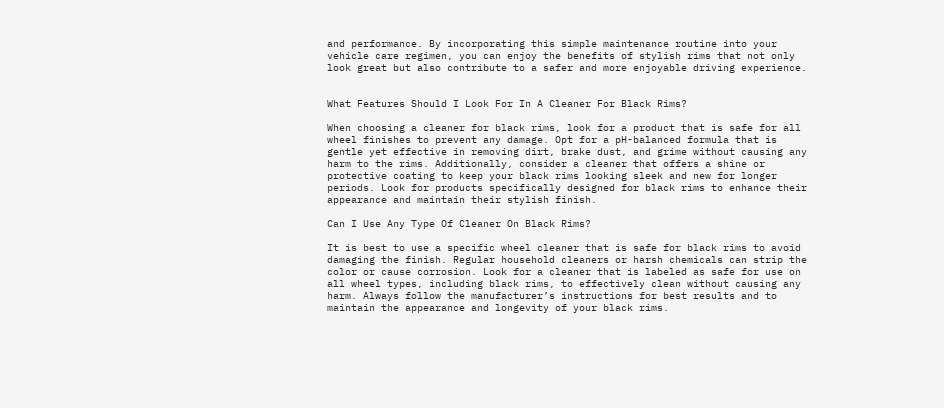and performance. By incorporating this simple maintenance routine into your vehicle care regimen, you can enjoy the benefits of stylish rims that not only look great but also contribute to a safer and more enjoyable driving experience.


What Features Should I Look For In A Cleaner For Black Rims?

When choosing a cleaner for black rims, look for a product that is safe for all wheel finishes to prevent any damage. Opt for a pH-balanced formula that is gentle yet effective in removing dirt, brake dust, and grime without causing any harm to the rims. Additionally, consider a cleaner that offers a shine or protective coating to keep your black rims looking sleek and new for longer periods. Look for products specifically designed for black rims to enhance their appearance and maintain their stylish finish.

Can I Use Any Type Of Cleaner On Black Rims?

It is best to use a specific wheel cleaner that is safe for black rims to avoid damaging the finish. Regular household cleaners or harsh chemicals can strip the color or cause corrosion. Look for a cleaner that is labeled as safe for use on all wheel types, including black rims, to effectively clean without causing any harm. Always follow the manufacturer’s instructions for best results and to maintain the appearance and longevity of your black rims.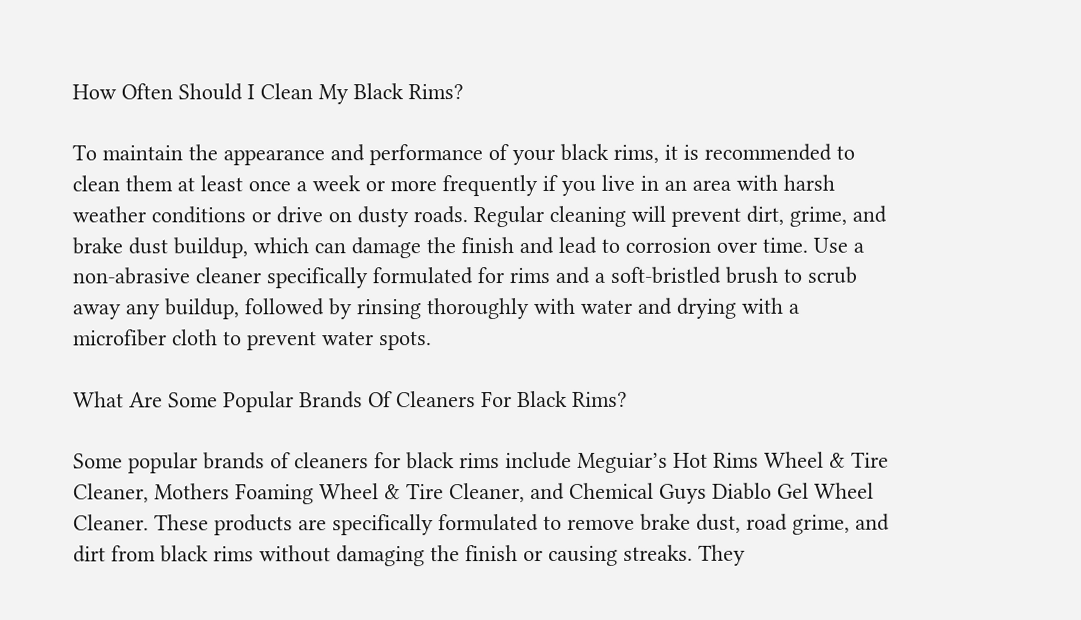How Often Should I Clean My Black Rims?

To maintain the appearance and performance of your black rims, it is recommended to clean them at least once a week or more frequently if you live in an area with harsh weather conditions or drive on dusty roads. Regular cleaning will prevent dirt, grime, and brake dust buildup, which can damage the finish and lead to corrosion over time. Use a non-abrasive cleaner specifically formulated for rims and a soft-bristled brush to scrub away any buildup, followed by rinsing thoroughly with water and drying with a microfiber cloth to prevent water spots.

What Are Some Popular Brands Of Cleaners For Black Rims?

Some popular brands of cleaners for black rims include Meguiar’s Hot Rims Wheel & Tire Cleaner, Mothers Foaming Wheel & Tire Cleaner, and Chemical Guys Diablo Gel Wheel Cleaner. These products are specifically formulated to remove brake dust, road grime, and dirt from black rims without damaging the finish or causing streaks. They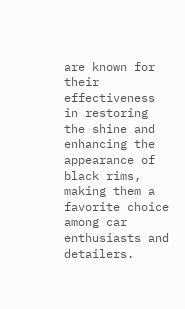are known for their effectiveness in restoring the shine and enhancing the appearance of black rims, making them a favorite choice among car enthusiasts and detailers.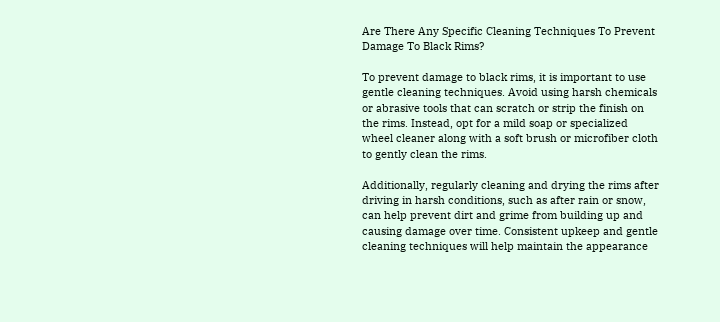Are There Any Specific Cleaning Techniques To Prevent Damage To Black Rims?

To prevent damage to black rims, it is important to use gentle cleaning techniques. Avoid using harsh chemicals or abrasive tools that can scratch or strip the finish on the rims. Instead, opt for a mild soap or specialized wheel cleaner along with a soft brush or microfiber cloth to gently clean the rims.

Additionally, regularly cleaning and drying the rims after driving in harsh conditions, such as after rain or snow, can help prevent dirt and grime from building up and causing damage over time. Consistent upkeep and gentle cleaning techniques will help maintain the appearance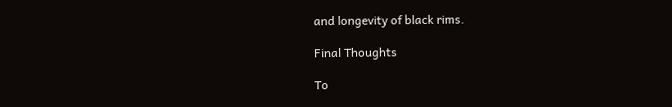and longevity of black rims.

Final Thoughts

To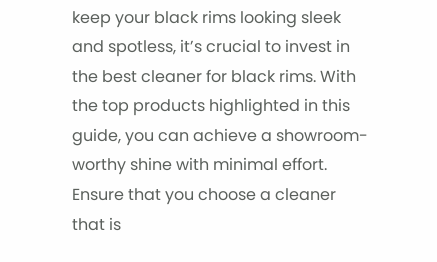keep your black rims looking sleek and spotless, it’s crucial to invest in the best cleaner for black rims. With the top products highlighted in this guide, you can achieve a showroom-worthy shine with minimal effort. Ensure that you choose a cleaner that is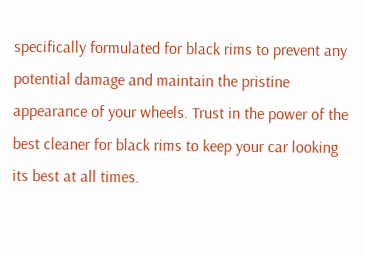specifically formulated for black rims to prevent any potential damage and maintain the pristine appearance of your wheels. Trust in the power of the best cleaner for black rims to keep your car looking its best at all times.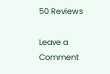50 Reviews

Leave a Comment